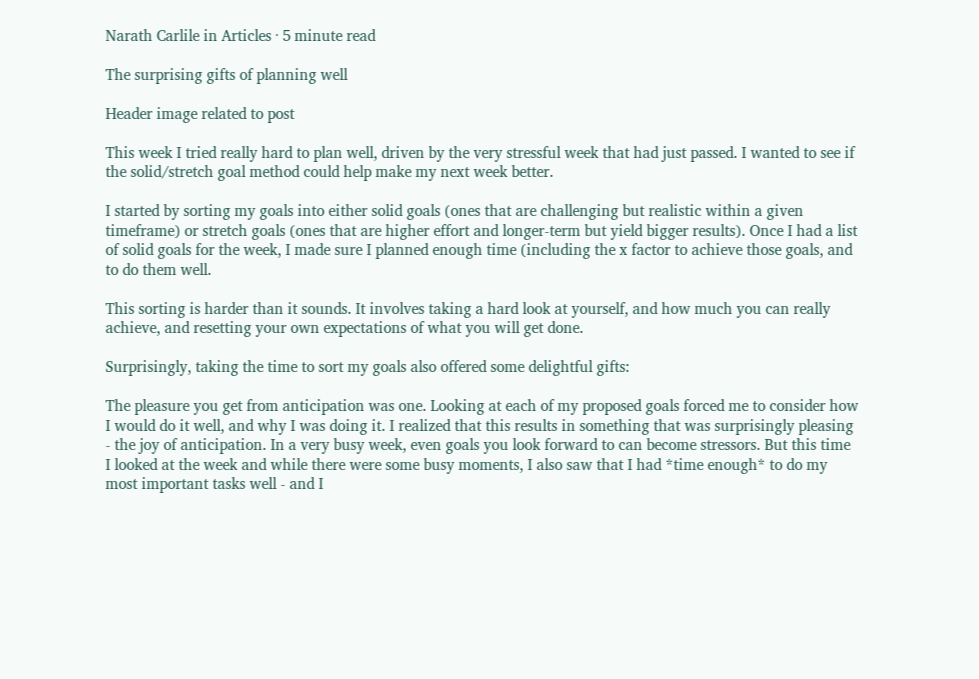Narath Carlile in Articles · 5 minute read

The surprising gifts of planning well

Header image related to post

This week I tried really hard to plan well, driven by the very stressful week that had just passed. I wanted to see if the solid/stretch goal method could help make my next week better.

I started by sorting my goals into either solid goals (ones that are challenging but realistic within a given timeframe) or stretch goals (ones that are higher effort and longer-term but yield bigger results). Once I had a list of solid goals for the week, I made sure I planned enough time (including the x factor to achieve those goals, and to do them well.

This sorting is harder than it sounds. It involves taking a hard look at yourself, and how much you can really achieve, and resetting your own expectations of what you will get done.

Surprisingly, taking the time to sort my goals also offered some delightful gifts:

The pleasure you get from anticipation was one. Looking at each of my proposed goals forced me to consider how I would do it well, and why I was doing it. I realized that this results in something that was surprisingly pleasing - the joy of anticipation. In a very busy week, even goals you look forward to can become stressors. But this time I looked at the week and while there were some busy moments, I also saw that I had *time enough* to do my most important tasks well - and I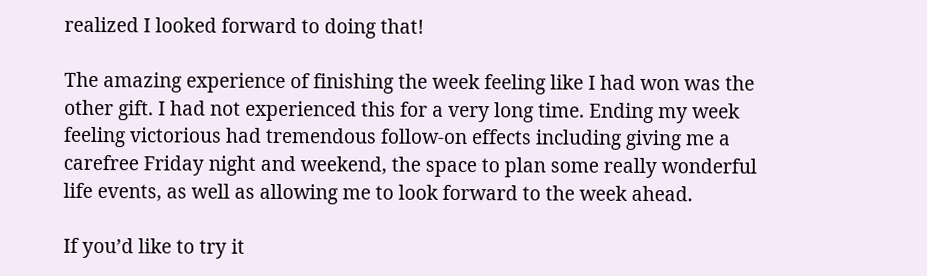realized I looked forward to doing that!

The amazing experience of finishing the week feeling like I had won was the other gift. I had not experienced this for a very long time. Ending my week feeling victorious had tremendous follow-on effects including giving me a carefree Friday night and weekend, the space to plan some really wonderful life events, as well as allowing me to look forward to the week ahead.

If you’d like to try it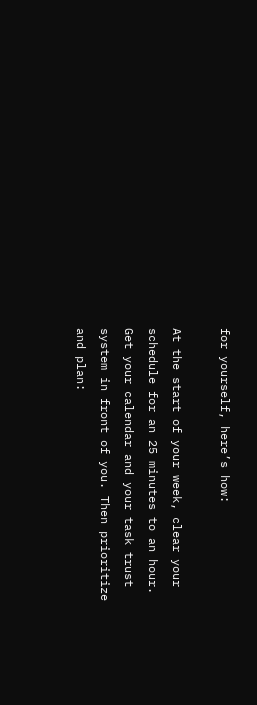for yourself, here’s how:

At the start of your week, clear your schedule for an 25 minutes to an hour. Get your calendar and your task trust system in front of you. Then prioritize and plan: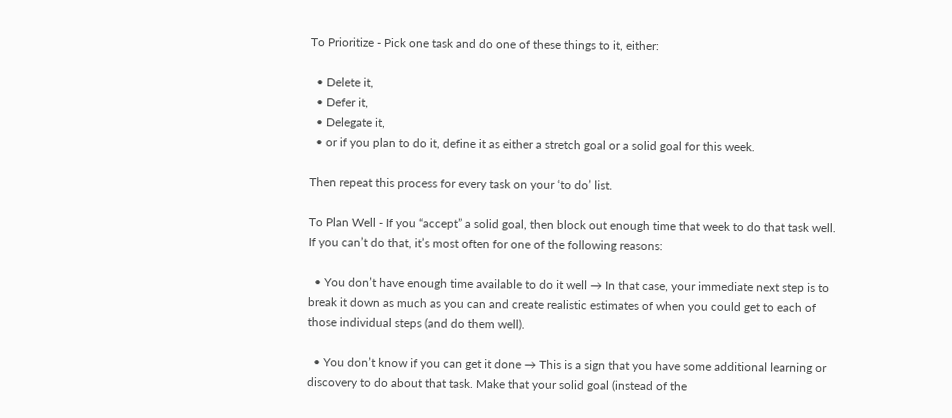To Prioritize - Pick one task and do one of these things to it, either:

  • Delete it,
  • Defer it,
  • Delegate it,
  • or if you plan to do it, define it as either a stretch goal or a solid goal for this week.

Then repeat this process for every task on your ‘to do’ list.

To Plan Well - If you “accept” a solid goal, then block out enough time that week to do that task well. If you can’t do that, it’s most often for one of the following reasons:

  • You don’t have enough time available to do it well → In that case, your immediate next step is to break it down as much as you can and create realistic estimates of when you could get to each of those individual steps (and do them well).

  • You don’t know if you can get it done → This is a sign that you have some additional learning or discovery to do about that task. Make that your solid goal (instead of the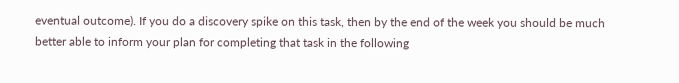eventual outcome). If you do a discovery spike on this task, then by the end of the week you should be much better able to inform your plan for completing that task in the following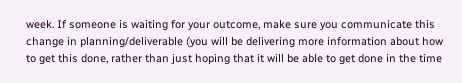week. If someone is waiting for your outcome, make sure you communicate this change in planning/deliverable (you will be delivering more information about how to get this done, rather than just hoping that it will be able to get done in the time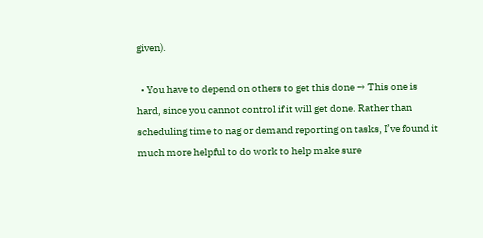given).

  • You have to depend on others to get this done → This one is hard, since you cannot control if it will get done. Rather than scheduling time to nag or demand reporting on tasks, I’ve found it much more helpful to do work to help make sure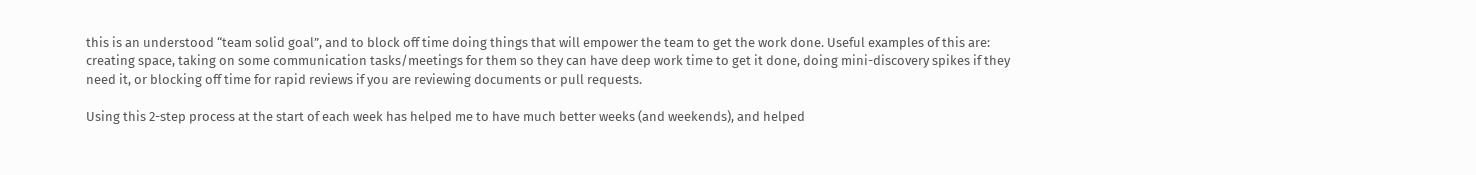this is an understood “team solid goal”, and to block off time doing things that will empower the team to get the work done. Useful examples of this are: creating space, taking on some communication tasks/meetings for them so they can have deep work time to get it done, doing mini-discovery spikes if they need it, or blocking off time for rapid reviews if you are reviewing documents or pull requests.

Using this 2-step process at the start of each week has helped me to have much better weeks (and weekends), and helped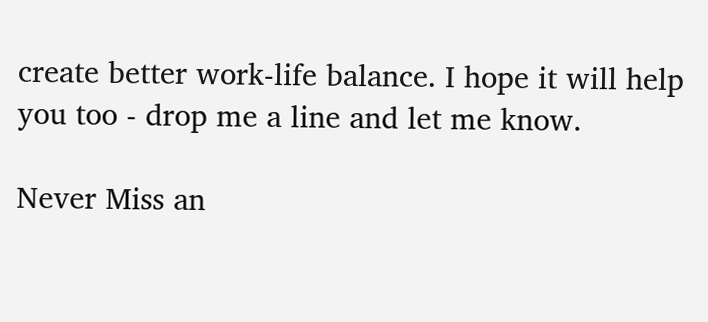create better work-life balance. I hope it will help you too - drop me a line and let me know.

Never Miss an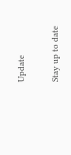Update

Stay up to date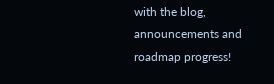with the blog, announcements and roadmap progress!